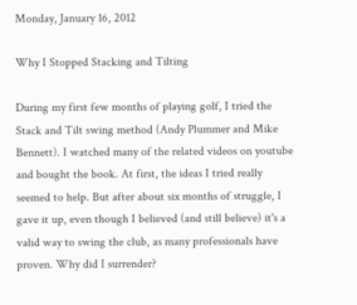Monday, January 16, 2012

Why I Stopped Stacking and Tilting

During my first few months of playing golf, I tried the Stack and Tilt swing method (Andy Plummer and Mike Bennett). I watched many of the related videos on youtube and bought the book. At first, the ideas I tried really seemed to help. But after about six months of struggle, I gave it up, even though I believed (and still believe) it's a valid way to swing the club, as many professionals have proven. Why did I surrender?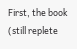First, the book (still replete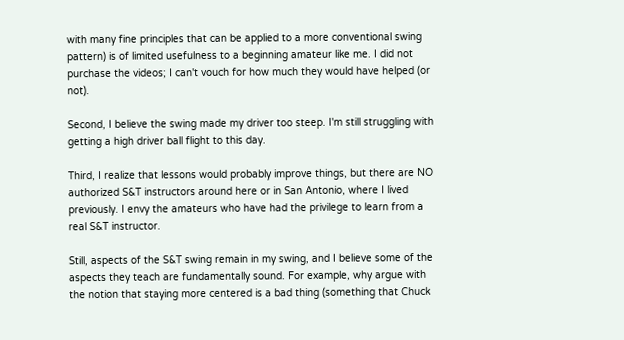with many fine principles that can be applied to a more conventional swing pattern) is of limited usefulness to a beginning amateur like me. I did not purchase the videos; I can't vouch for how much they would have helped (or not).

Second, I believe the swing made my driver too steep. I'm still struggling with getting a high driver ball flight to this day.

Third, I realize that lessons would probably improve things, but there are NO authorized S&T instructors around here or in San Antonio, where I lived previously. I envy the amateurs who have had the privilege to learn from a real S&T instructor.

Still, aspects of the S&T swing remain in my swing, and I believe some of the aspects they teach are fundamentally sound. For example, why argue with the notion that staying more centered is a bad thing (something that Chuck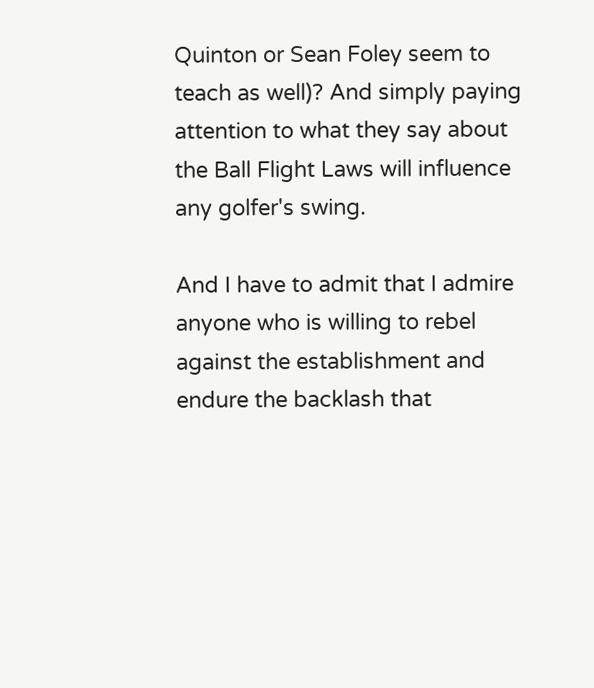Quinton or Sean Foley seem to teach as well)? And simply paying attention to what they say about the Ball Flight Laws will influence any golfer's swing.

And I have to admit that I admire anyone who is willing to rebel against the establishment and endure the backlash that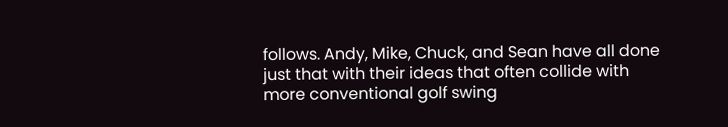follows. Andy, Mike, Chuck, and Sean have all done just that with their ideas that often collide with more conventional golf swing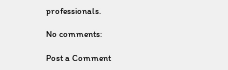professionals.

No comments:

Post a Comment